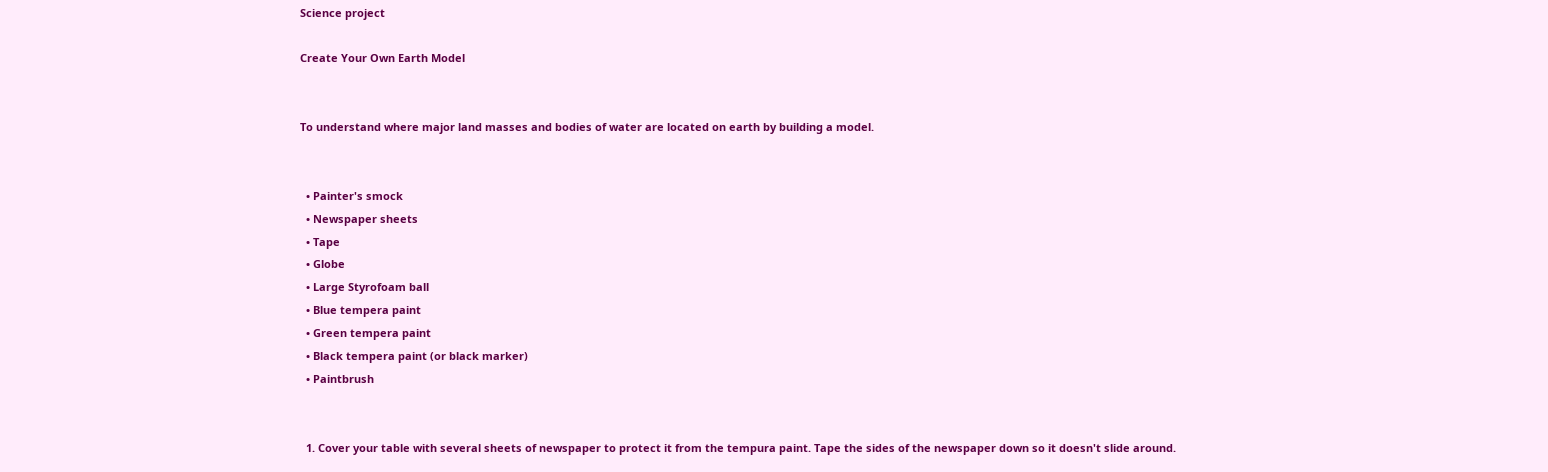Science project

Create Your Own Earth Model


To understand where major land masses and bodies of water are located on earth by building a model.


  • Painter's smock
  • Newspaper sheets
  • Tape
  • Globe
  • Large Styrofoam ball
  • Blue tempera paint
  • Green tempera paint
  • Black tempera paint (or black marker)
  • Paintbrush


  1. Cover your table with several sheets of newspaper to protect it from the tempura paint. Tape the sides of the newspaper down so it doesn't slide around.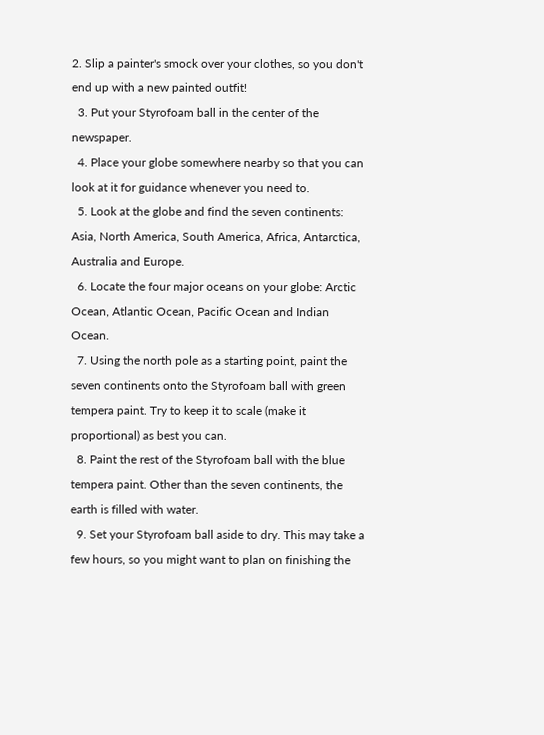2. Slip a painter's smock over your clothes, so you don't end up with a new painted outfit!
  3. Put your Styrofoam ball in the center of the newspaper.
  4. Place your globe somewhere nearby so that you can look at it for guidance whenever you need to.
  5. Look at the globe and find the seven continents: Asia, North America, South America, Africa, Antarctica, Australia and Europe.
  6. Locate the four major oceans on your globe: Arctic Ocean, Atlantic Ocean, Pacific Ocean and Indian Ocean.
  7. Using the north pole as a starting point, paint the seven continents onto the Styrofoam ball with green tempera paint. Try to keep it to scale (make it proportional) as best you can.
  8. Paint the rest of the Styrofoam ball with the blue tempera paint. Other than the seven continents, the earth is filled with water.
  9. Set your Styrofoam ball aside to dry. This may take a few hours, so you might want to plan on finishing the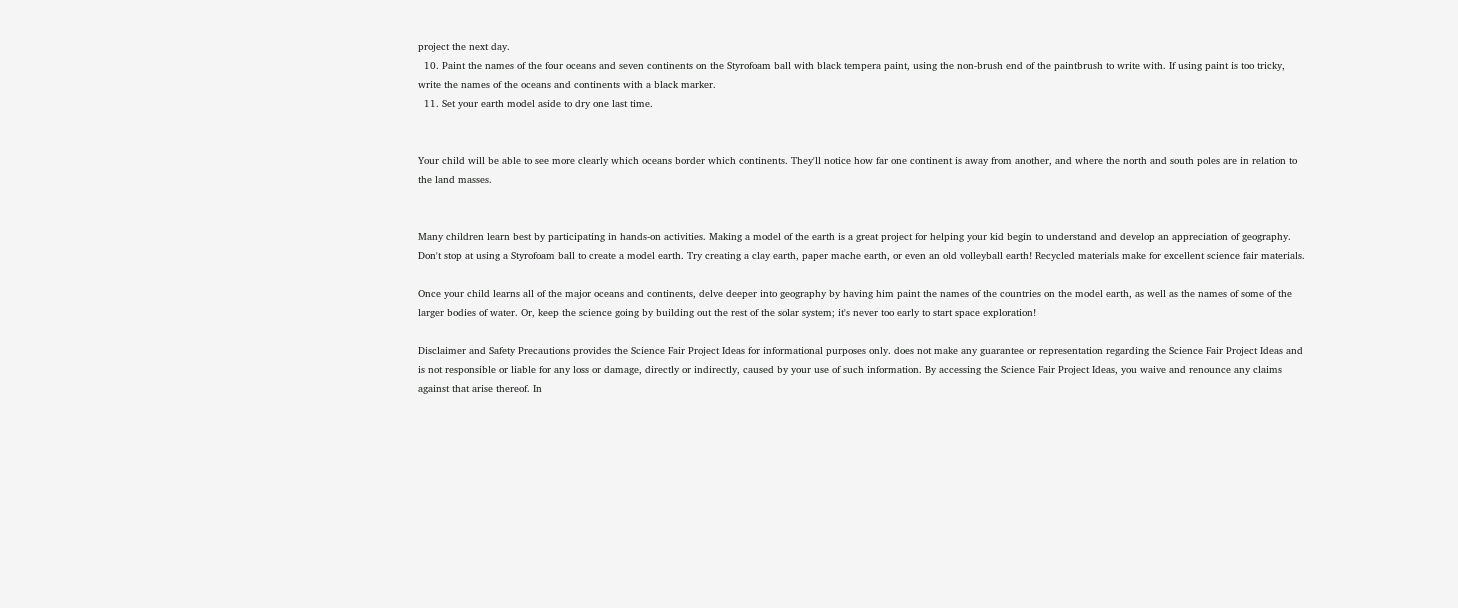project the next day.
  10. Paint the names of the four oceans and seven continents on the Styrofoam ball with black tempera paint, using the non-brush end of the paintbrush to write with. If using paint is too tricky, write the names of the oceans and continents with a black marker.
  11. Set your earth model aside to dry one last time.


Your child will be able to see more clearly which oceans border which continents. They'll notice how far one continent is away from another, and where the north and south poles are in relation to the land masses.


Many children learn best by participating in hands-on activities. Making a model of the earth is a great project for helping your kid begin to understand and develop an appreciation of geography. Don't stop at using a Styrofoam ball to create a model earth. Try creating a clay earth, paper mache earth, or even an old volleyball earth! Recycled materials make for excellent science fair materials.

Once your child learns all of the major oceans and continents, delve deeper into geography by having him paint the names of the countries on the model earth, as well as the names of some of the larger bodies of water. Or, keep the science going by building out the rest of the solar system; it's never too early to start space exploration!

Disclaimer and Safety Precautions provides the Science Fair Project Ideas for informational purposes only. does not make any guarantee or representation regarding the Science Fair Project Ideas and is not responsible or liable for any loss or damage, directly or indirectly, caused by your use of such information. By accessing the Science Fair Project Ideas, you waive and renounce any claims against that arise thereof. In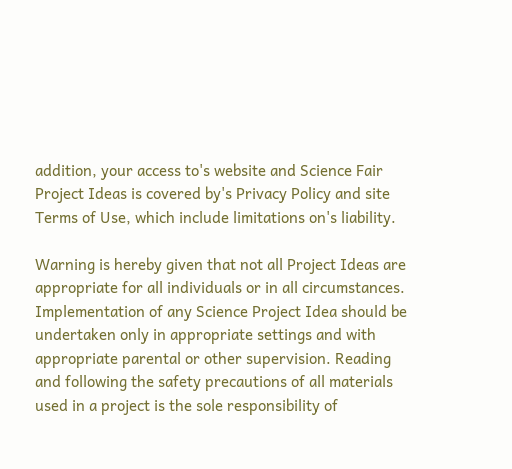addition, your access to's website and Science Fair Project Ideas is covered by's Privacy Policy and site Terms of Use, which include limitations on's liability.

Warning is hereby given that not all Project Ideas are appropriate for all individuals or in all circumstances. Implementation of any Science Project Idea should be undertaken only in appropriate settings and with appropriate parental or other supervision. Reading and following the safety precautions of all materials used in a project is the sole responsibility of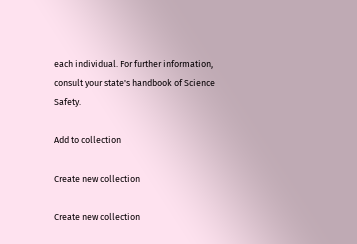each individual. For further information, consult your state's handbook of Science Safety.

Add to collection

Create new collection

Create new collection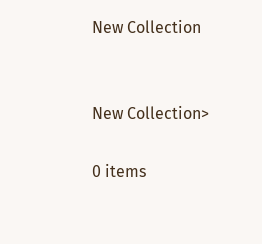New Collection


New Collection>

0 items